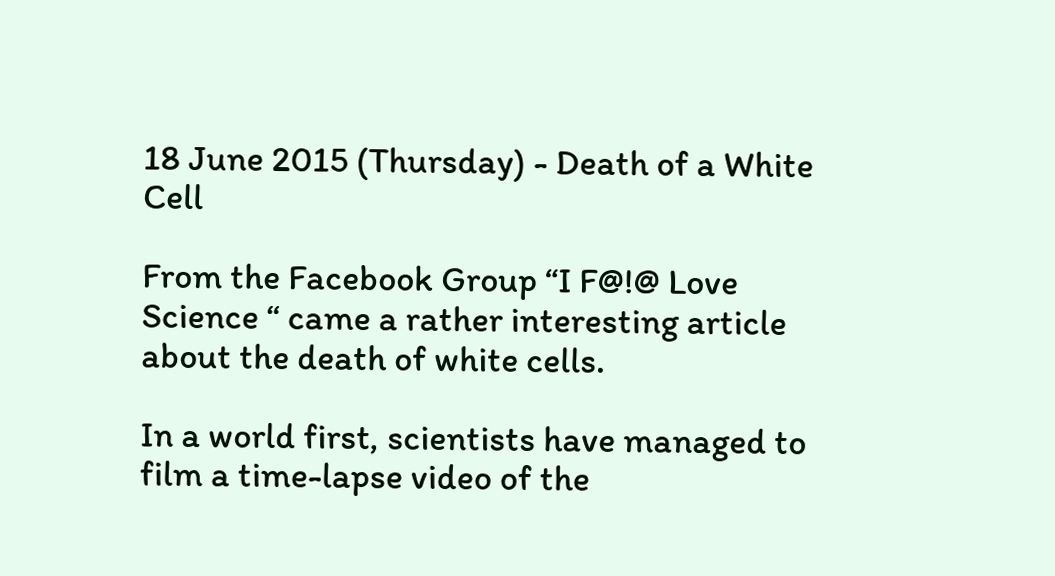18 June 2015 (Thursday) - Death of a White Cell

From the Facebook Group “I F@!@ Love Science “ came a rather interesting article about the death of white cells.

In a world first, scientists have managed to film a time-lapse video of the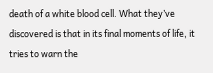death of a white blood cell. What they’ve discovered is that in its final moments of life, it tries to warn the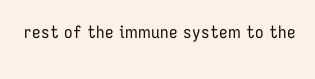rest of the immune system to the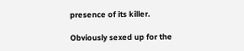presence of its killer.

Obviously sexed up for the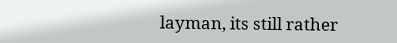layman, its still rather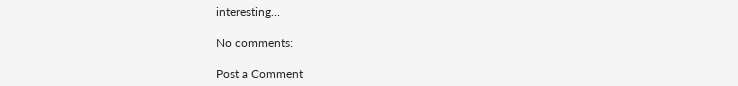interesting…

No comments:

Post a Comment